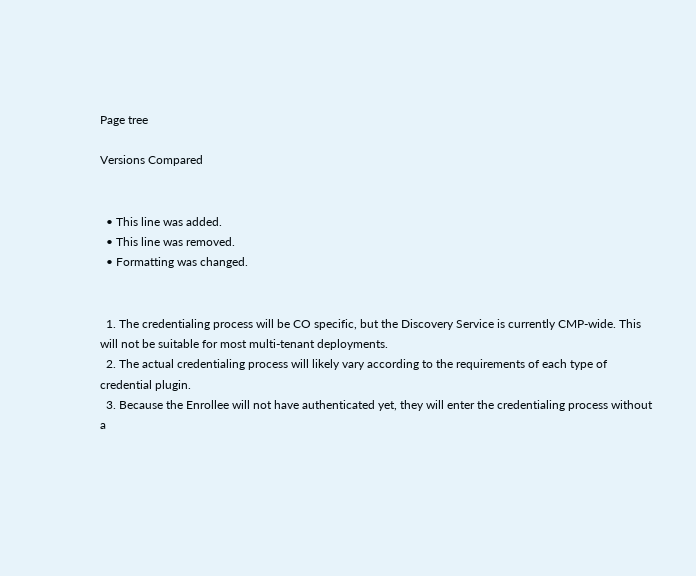Page tree

Versions Compared


  • This line was added.
  • This line was removed.
  • Formatting was changed.


  1. The credentialing process will be CO specific, but the Discovery Service is currently CMP-wide. This will not be suitable for most multi-tenant deployments.
  2. The actual credentialing process will likely vary according to the requirements of each type of credential plugin.
  3. Because the Enrollee will not have authenticated yet, they will enter the credentialing process without a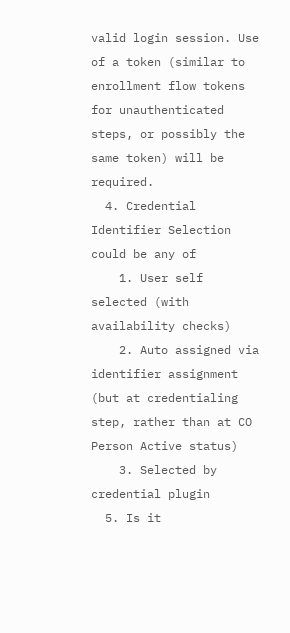valid login session. Use of a token (similar to enrollment flow tokens for unauthenticated steps, or possibly the same token) will be required.
  4. Credential Identifier Selection could be any of
    1. User self selected (with availability checks)
    2. Auto assigned via identifier assignment (but at credentialing step, rather than at CO Person Active status)
    3. Selected by credential plugin
  5. Is it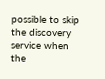possible to skip the discovery service when the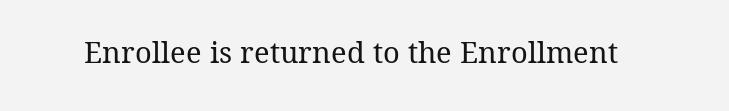Enrollee is returned to the Enrollment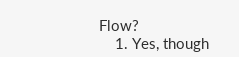Flow?
    1. Yes, though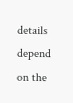details depend on the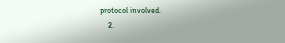protocol involved.
    2.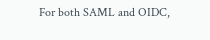For both SAML and OIDC,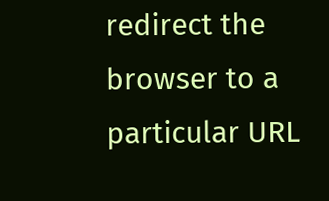redirect the browser to a particular URL